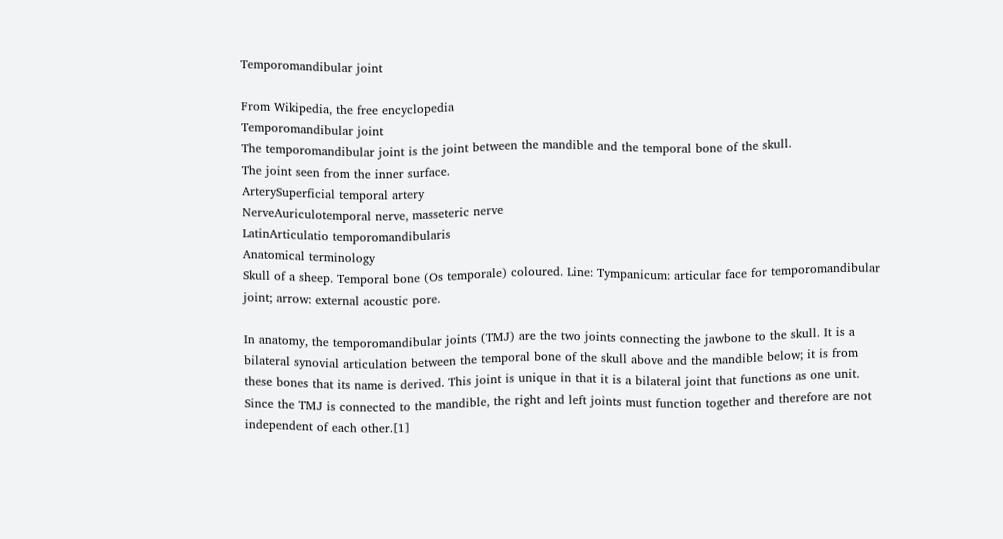Temporomandibular joint

From Wikipedia, the free encyclopedia
Temporomandibular joint
The temporomandibular joint is the joint between the mandible and the temporal bone of the skull.
The joint seen from the inner surface.
ArterySuperficial temporal artery
NerveAuriculotemporal nerve, masseteric nerve
LatinArticulatio temporomandibularis
Anatomical terminology
Skull of a sheep. Temporal bone (Os temporale) coloured. Line: Tympanicum: articular face for temporomandibular joint; arrow: external acoustic pore.

In anatomy, the temporomandibular joints (TMJ) are the two joints connecting the jawbone to the skull. It is a bilateral synovial articulation between the temporal bone of the skull above and the mandible below; it is from these bones that its name is derived. This joint is unique in that it is a bilateral joint that functions as one unit. Since the TMJ is connected to the mandible, the right and left joints must function together and therefore are not independent of each other.[1]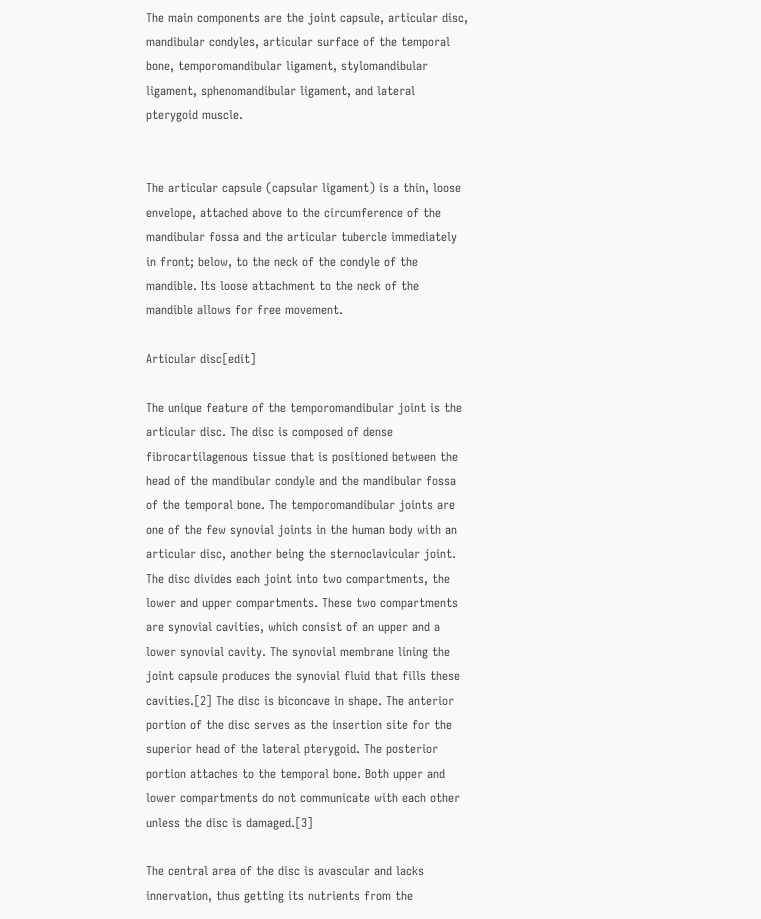The main components are the joint capsule, articular disc, mandibular condyles, articular surface of the temporal bone, temporomandibular ligament, stylomandibular ligament, sphenomandibular ligament, and lateral pterygoid muscle.


The articular capsule (capsular ligament) is a thin, loose envelope, attached above to the circumference of the mandibular fossa and the articular tubercle immediately in front; below, to the neck of the condyle of the mandible. Its loose attachment to the neck of the mandible allows for free movement.

Articular disc[edit]

The unique feature of the temporomandibular joint is the articular disc. The disc is composed of dense fibrocartilagenous tissue that is positioned between the head of the mandibular condyle and the mandibular fossa of the temporal bone. The temporomandibular joints are one of the few synovial joints in the human body with an articular disc, another being the sternoclavicular joint. The disc divides each joint into two compartments, the lower and upper compartments. These two compartments are synovial cavities, which consist of an upper and a lower synovial cavity. The synovial membrane lining the joint capsule produces the synovial fluid that fills these cavities.[2] The disc is biconcave in shape. The anterior portion of the disc serves as the insertion site for the superior head of the lateral pterygoid. The posterior portion attaches to the temporal bone. Both upper and lower compartments do not communicate with each other unless the disc is damaged.[3]

The central area of the disc is avascular and lacks innervation, thus getting its nutrients from the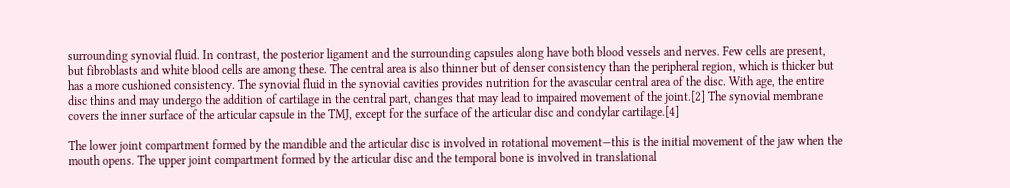surrounding synovial fluid. In contrast, the posterior ligament and the surrounding capsules along have both blood vessels and nerves. Few cells are present, but fibroblasts and white blood cells are among these. The central area is also thinner but of denser consistency than the peripheral region, which is thicker but has a more cushioned consistency. The synovial fluid in the synovial cavities provides nutrition for the avascular central area of the disc. With age, the entire disc thins and may undergo the addition of cartilage in the central part, changes that may lead to impaired movement of the joint.[2] The synovial membrane covers the inner surface of the articular capsule in the TMJ, except for the surface of the articular disc and condylar cartilage.[4]

The lower joint compartment formed by the mandible and the articular disc is involved in rotational movement—this is the initial movement of the jaw when the mouth opens. The upper joint compartment formed by the articular disc and the temporal bone is involved in translational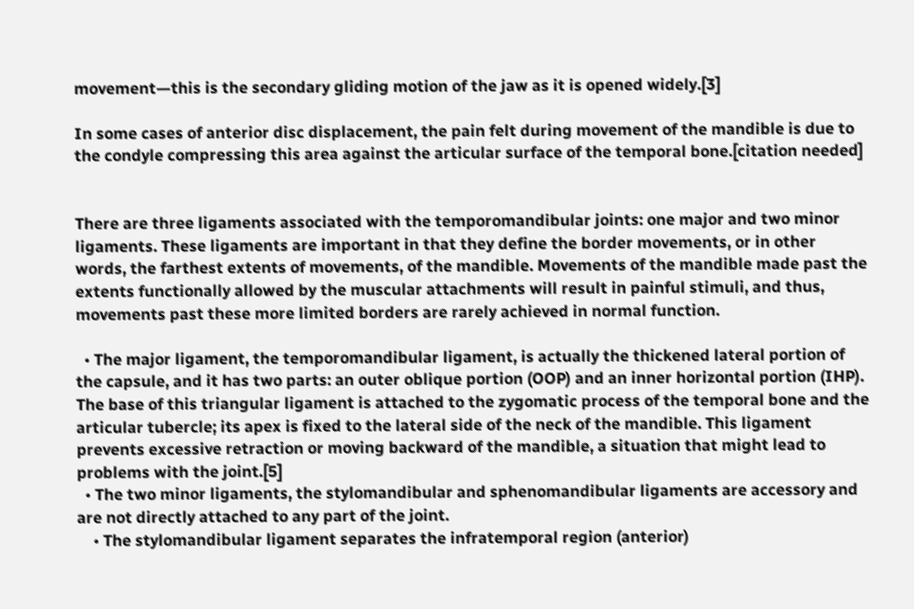movement—this is the secondary gliding motion of the jaw as it is opened widely.[3]

In some cases of anterior disc displacement, the pain felt during movement of the mandible is due to the condyle compressing this area against the articular surface of the temporal bone.[citation needed]


There are three ligaments associated with the temporomandibular joints: one major and two minor ligaments. These ligaments are important in that they define the border movements, or in other words, the farthest extents of movements, of the mandible. Movements of the mandible made past the extents functionally allowed by the muscular attachments will result in painful stimuli, and thus, movements past these more limited borders are rarely achieved in normal function.

  • The major ligament, the temporomandibular ligament, is actually the thickened lateral portion of the capsule, and it has two parts: an outer oblique portion (OOP) and an inner horizontal portion (IHP). The base of this triangular ligament is attached to the zygomatic process of the temporal bone and the articular tubercle; its apex is fixed to the lateral side of the neck of the mandible. This ligament prevents excessive retraction or moving backward of the mandible, a situation that might lead to problems with the joint.[5]
  • The two minor ligaments, the stylomandibular and sphenomandibular ligaments are accessory and are not directly attached to any part of the joint.
    • The stylomandibular ligament separates the infratemporal region (anterior)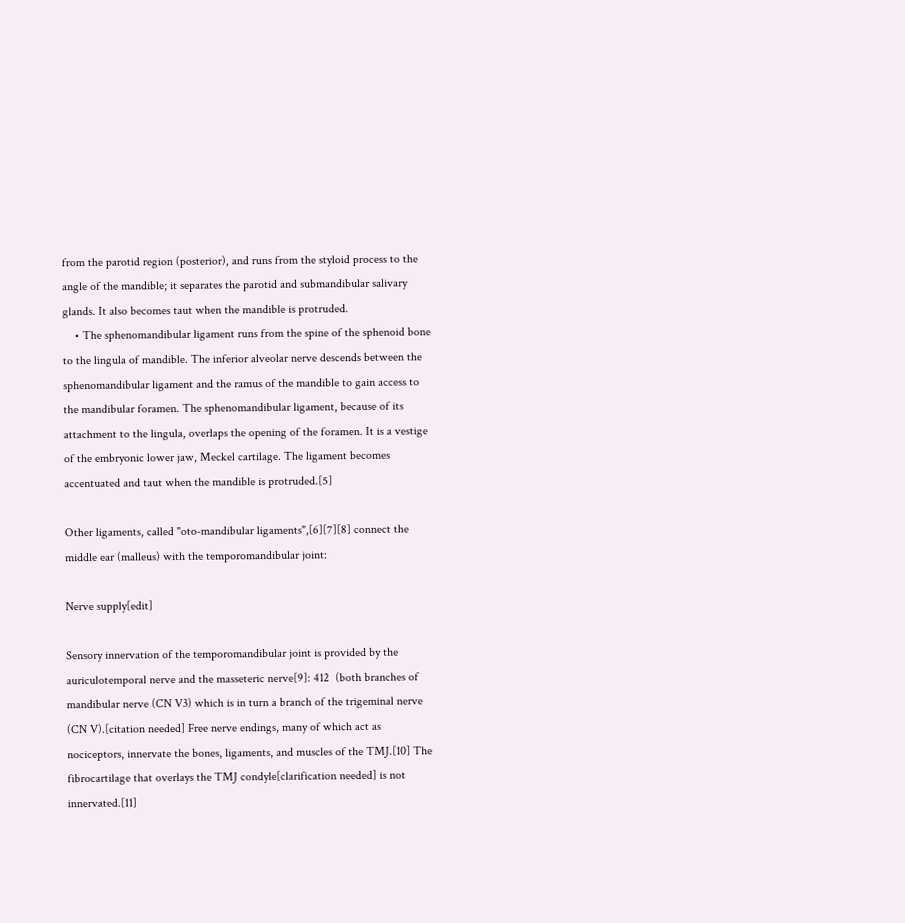from the parotid region (posterior), and runs from the styloid process to the angle of the mandible; it separates the parotid and submandibular salivary glands. It also becomes taut when the mandible is protruded.
    • The sphenomandibular ligament runs from the spine of the sphenoid bone to the lingula of mandible. The inferior alveolar nerve descends between the sphenomandibular ligament and the ramus of the mandible to gain access to the mandibular foramen. The sphenomandibular ligament, because of its attachment to the lingula, overlaps the opening of the foramen. It is a vestige of the embryonic lower jaw, Meckel cartilage. The ligament becomes accentuated and taut when the mandible is protruded.[5]

Other ligaments, called "oto-mandibular ligaments",[6][7][8] connect the middle ear (malleus) with the temporomandibular joint:

Nerve supply[edit]

Sensory innervation of the temporomandibular joint is provided by the auriculotemporal nerve and the masseteric nerve[9]: 412  (both branches of mandibular nerve (CN V3) which is in turn a branch of the trigeminal nerve (CN V).[citation needed] Free nerve endings, many of which act as nociceptors, innervate the bones, ligaments, and muscles of the TMJ.[10] The fibrocartilage that overlays the TMJ condyle[clarification needed] is not innervated.[11]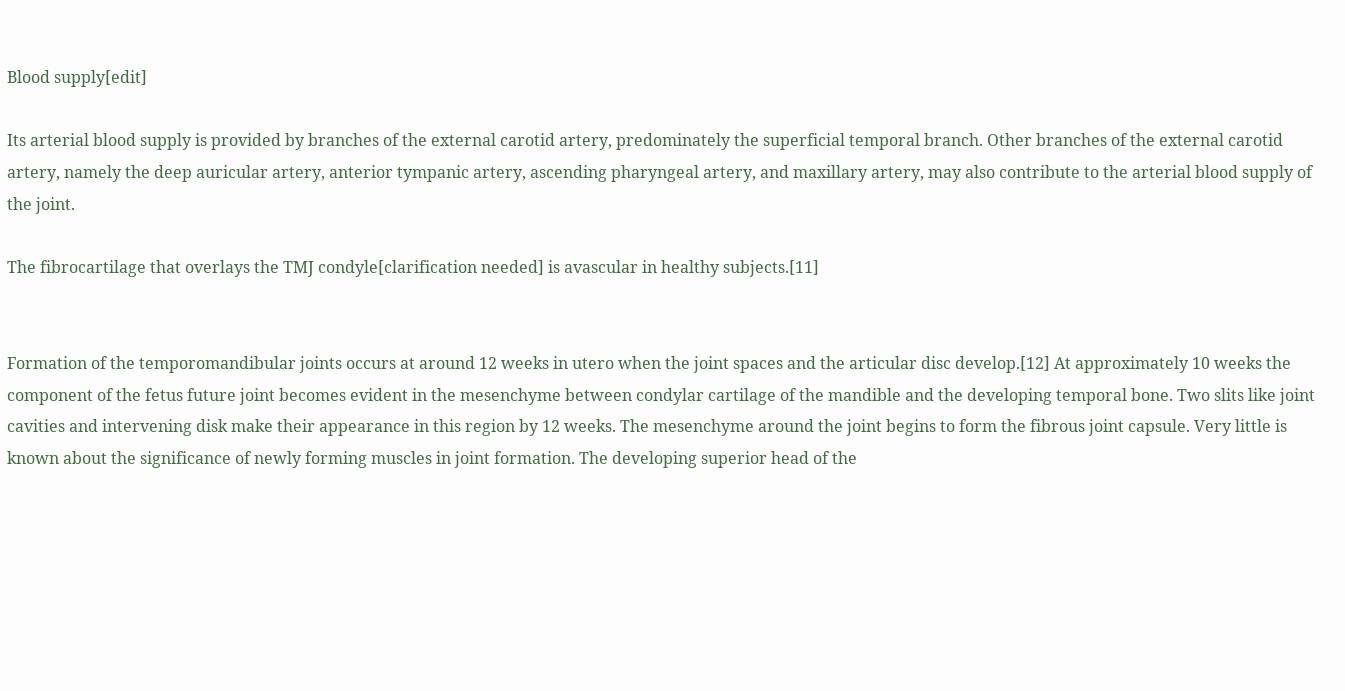Blood supply[edit]

Its arterial blood supply is provided by branches of the external carotid artery, predominately the superficial temporal branch. Other branches of the external carotid artery, namely the deep auricular artery, anterior tympanic artery, ascending pharyngeal artery, and maxillary artery, may also contribute to the arterial blood supply of the joint.

The fibrocartilage that overlays the TMJ condyle[clarification needed] is avascular in healthy subjects.[11]


Formation of the temporomandibular joints occurs at around 12 weeks in utero when the joint spaces and the articular disc develop.[12] At approximately 10 weeks the component of the fetus future joint becomes evident in the mesenchyme between condylar cartilage of the mandible and the developing temporal bone. Two slits like joint cavities and intervening disk make their appearance in this region by 12 weeks. The mesenchyme around the joint begins to form the fibrous joint capsule. Very little is known about the significance of newly forming muscles in joint formation. The developing superior head of the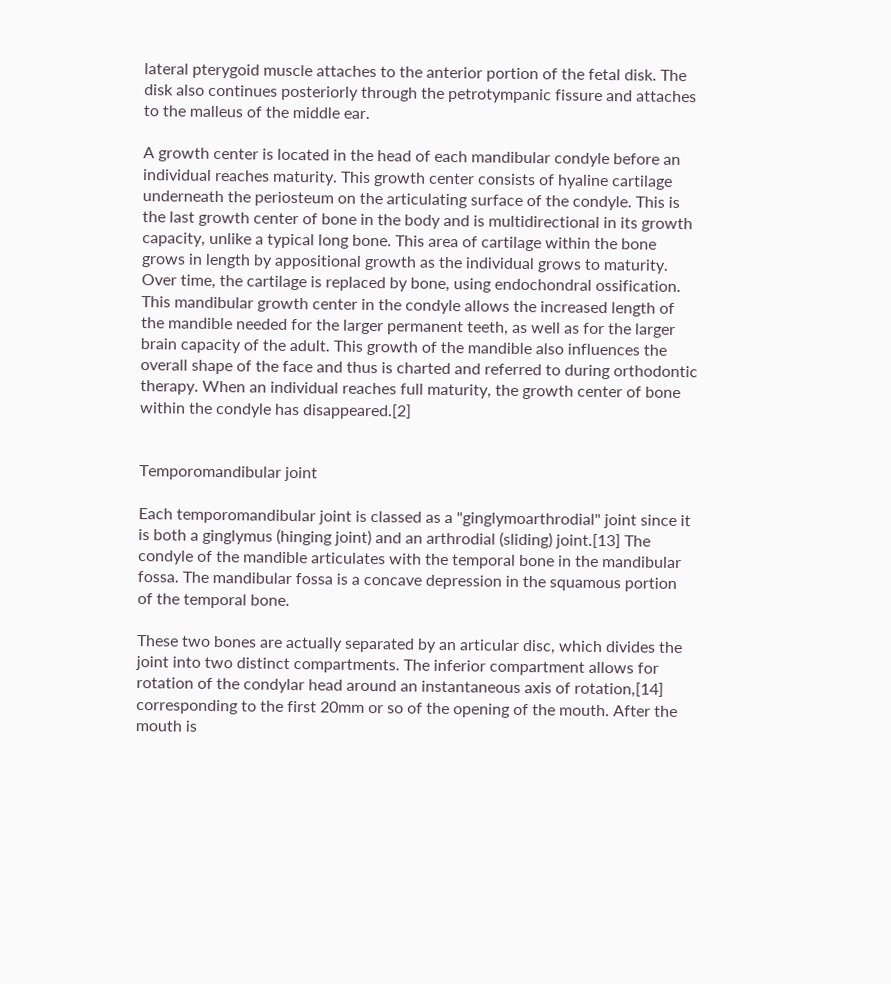lateral pterygoid muscle attaches to the anterior portion of the fetal disk. The disk also continues posteriorly through the petrotympanic fissure and attaches to the malleus of the middle ear.

A growth center is located in the head of each mandibular condyle before an individual reaches maturity. This growth center consists of hyaline cartilage underneath the periosteum on the articulating surface of the condyle. This is the last growth center of bone in the body and is multidirectional in its growth capacity, unlike a typical long bone. This area of cartilage within the bone grows in length by appositional growth as the individual grows to maturity. Over time, the cartilage is replaced by bone, using endochondral ossification. This mandibular growth center in the condyle allows the increased length of the mandible needed for the larger permanent teeth, as well as for the larger brain capacity of the adult. This growth of the mandible also influences the overall shape of the face and thus is charted and referred to during orthodontic therapy. When an individual reaches full maturity, the growth center of bone within the condyle has disappeared.[2]


Temporomandibular joint

Each temporomandibular joint is classed as a "ginglymoarthrodial" joint since it is both a ginglymus (hinging joint) and an arthrodial (sliding) joint.[13] The condyle of the mandible articulates with the temporal bone in the mandibular fossa. The mandibular fossa is a concave depression in the squamous portion of the temporal bone.

These two bones are actually separated by an articular disc, which divides the joint into two distinct compartments. The inferior compartment allows for rotation of the condylar head around an instantaneous axis of rotation,[14] corresponding to the first 20mm or so of the opening of the mouth. After the mouth is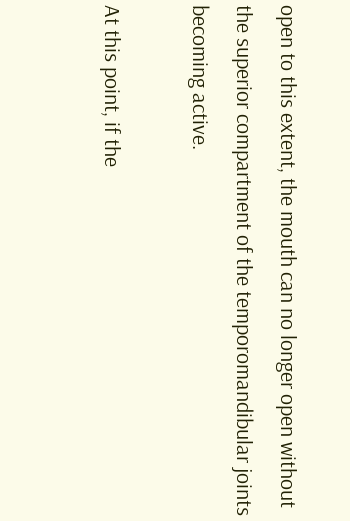open to this extent, the mouth can no longer open without the superior compartment of the temporomandibular joints becoming active.

At this point, if the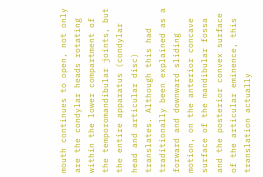mouth continues to open, not only are the condylar heads rotating within the lower compartment of the temporomandibular joints, but the entire apparatus (condylar head and articular disc) translates. Although this had traditionally been explained as a forward and downward sliding motion, on the anterior concave surface of the mandibular fossa and the posterior convex surface of the articular eminence, this translation actually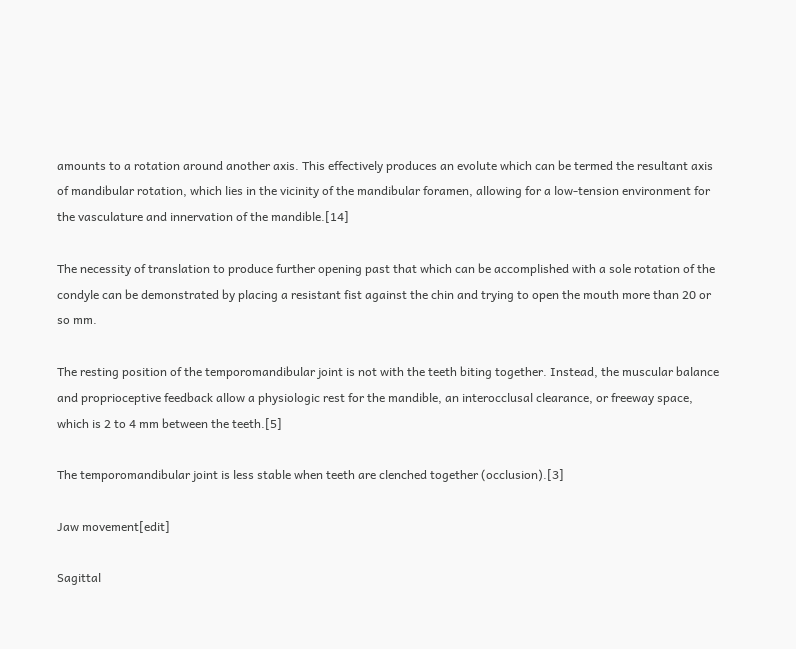amounts to a rotation around another axis. This effectively produces an evolute which can be termed the resultant axis of mandibular rotation, which lies in the vicinity of the mandibular foramen, allowing for a low-tension environment for the vasculature and innervation of the mandible.[14]

The necessity of translation to produce further opening past that which can be accomplished with a sole rotation of the condyle can be demonstrated by placing a resistant fist against the chin and trying to open the mouth more than 20 or so mm.

The resting position of the temporomandibular joint is not with the teeth biting together. Instead, the muscular balance and proprioceptive feedback allow a physiologic rest for the mandible, an interocclusal clearance, or freeway space, which is 2 to 4 mm between the teeth.[5]

The temporomandibular joint is less stable when teeth are clenched together (occlusion).[3]

Jaw movement[edit]

Sagittal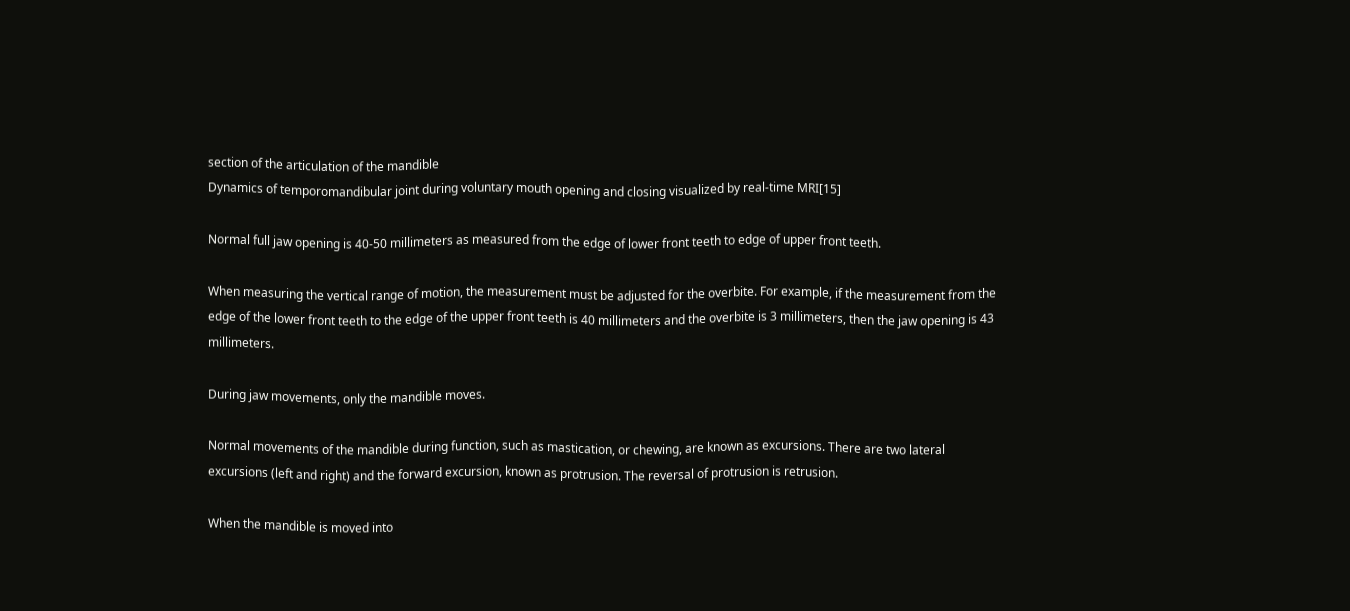section of the articulation of the mandible
Dynamics of temporomandibular joint during voluntary mouth opening and closing visualized by real-time MRI[15]

Normal full jaw opening is 40-50 millimeters as measured from the edge of lower front teeth to edge of upper front teeth.

When measuring the vertical range of motion, the measurement must be adjusted for the overbite. For example, if the measurement from the edge of the lower front teeth to the edge of the upper front teeth is 40 millimeters and the overbite is 3 millimeters, then the jaw opening is 43 millimeters.

During jaw movements, only the mandible moves.

Normal movements of the mandible during function, such as mastication, or chewing, are known as excursions. There are two lateral excursions (left and right) and the forward excursion, known as protrusion. The reversal of protrusion is retrusion.

When the mandible is moved into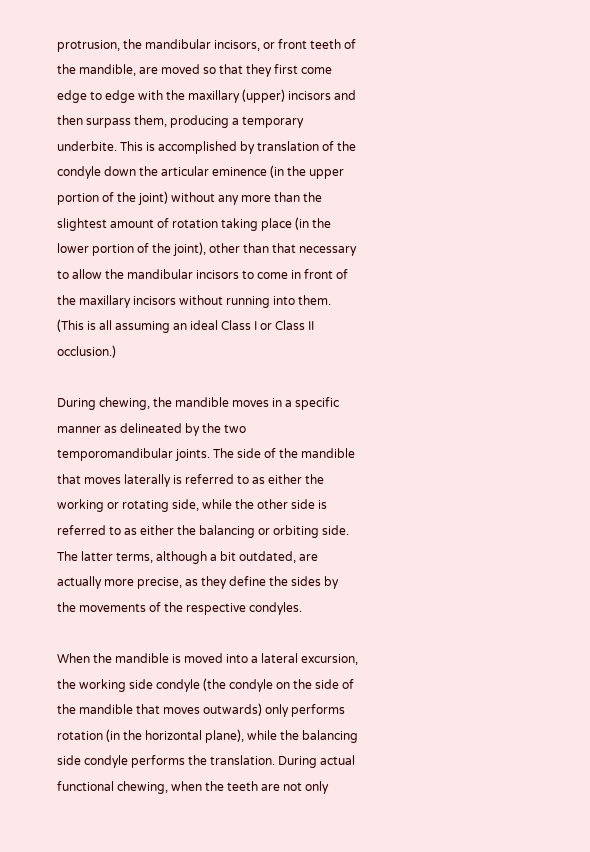protrusion, the mandibular incisors, or front teeth of the mandible, are moved so that they first come edge to edge with the maxillary (upper) incisors and then surpass them, producing a temporary underbite. This is accomplished by translation of the condyle down the articular eminence (in the upper portion of the joint) without any more than the slightest amount of rotation taking place (in the lower portion of the joint), other than that necessary to allow the mandibular incisors to come in front of the maxillary incisors without running into them. (This is all assuming an ideal Class I or Class II occlusion.)

During chewing, the mandible moves in a specific manner as delineated by the two temporomandibular joints. The side of the mandible that moves laterally is referred to as either the working or rotating side, while the other side is referred to as either the balancing or orbiting side. The latter terms, although a bit outdated, are actually more precise, as they define the sides by the movements of the respective condyles.

When the mandible is moved into a lateral excursion, the working side condyle (the condyle on the side of the mandible that moves outwards) only performs rotation (in the horizontal plane), while the balancing side condyle performs the translation. During actual functional chewing, when the teeth are not only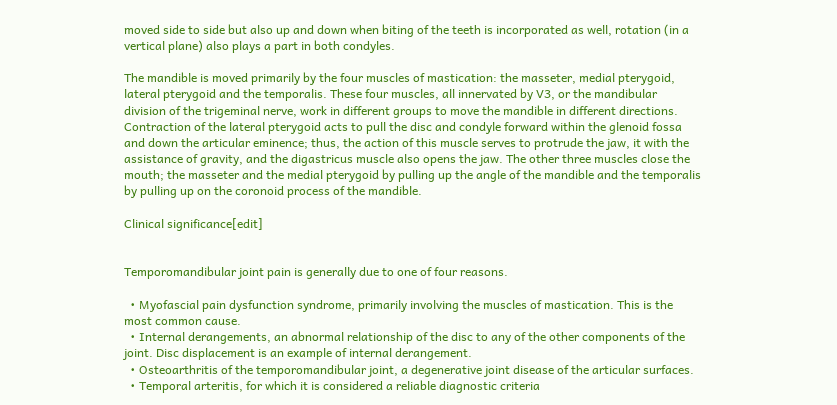moved side to side but also up and down when biting of the teeth is incorporated as well, rotation (in a vertical plane) also plays a part in both condyles.

The mandible is moved primarily by the four muscles of mastication: the masseter, medial pterygoid, lateral pterygoid and the temporalis. These four muscles, all innervated by V3, or the mandibular division of the trigeminal nerve, work in different groups to move the mandible in different directions. Contraction of the lateral pterygoid acts to pull the disc and condyle forward within the glenoid fossa and down the articular eminence; thus, the action of this muscle serves to protrude the jaw, it with the assistance of gravity, and the digastricus muscle also opens the jaw. The other three muscles close the mouth; the masseter and the medial pterygoid by pulling up the angle of the mandible and the temporalis by pulling up on the coronoid process of the mandible.

Clinical significance[edit]


Temporomandibular joint pain is generally due to one of four reasons.

  • Myofascial pain dysfunction syndrome, primarily involving the muscles of mastication. This is the most common cause.
  • Internal derangements, an abnormal relationship of the disc to any of the other components of the joint. Disc displacement is an example of internal derangement.
  • Osteoarthritis of the temporomandibular joint, a degenerative joint disease of the articular surfaces.
  • Temporal arteritis, for which it is considered a reliable diagnostic criteria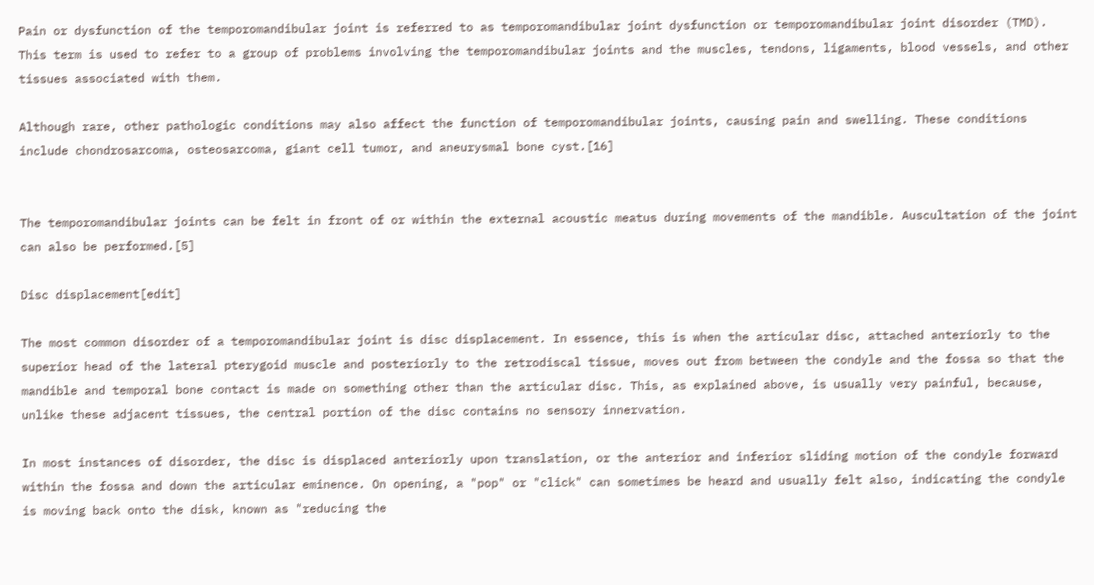Pain or dysfunction of the temporomandibular joint is referred to as temporomandibular joint dysfunction or temporomandibular joint disorder (TMD). This term is used to refer to a group of problems involving the temporomandibular joints and the muscles, tendons, ligaments, blood vessels, and other tissues associated with them.

Although rare, other pathologic conditions may also affect the function of temporomandibular joints, causing pain and swelling. These conditions include chondrosarcoma, osteosarcoma, giant cell tumor, and aneurysmal bone cyst.[16]


The temporomandibular joints can be felt in front of or within the external acoustic meatus during movements of the mandible. Auscultation of the joint can also be performed.[5]

Disc displacement[edit]

The most common disorder of a temporomandibular joint is disc displacement. In essence, this is when the articular disc, attached anteriorly to the superior head of the lateral pterygoid muscle and posteriorly to the retrodiscal tissue, moves out from between the condyle and the fossa so that the mandible and temporal bone contact is made on something other than the articular disc. This, as explained above, is usually very painful, because, unlike these adjacent tissues, the central portion of the disc contains no sensory innervation.

In most instances of disorder, the disc is displaced anteriorly upon translation, or the anterior and inferior sliding motion of the condyle forward within the fossa and down the articular eminence. On opening, a "pop" or "click" can sometimes be heard and usually felt also, indicating the condyle is moving back onto the disk, known as "reducing the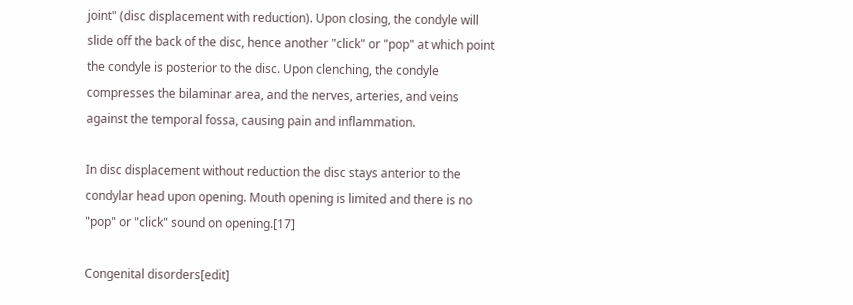joint" (disc displacement with reduction). Upon closing, the condyle will slide off the back of the disc, hence another "click" or "pop" at which point the condyle is posterior to the disc. Upon clenching, the condyle compresses the bilaminar area, and the nerves, arteries, and veins against the temporal fossa, causing pain and inflammation.

In disc displacement without reduction the disc stays anterior to the condylar head upon opening. Mouth opening is limited and there is no "pop" or "click" sound on opening.[17]

Congenital disorders[edit]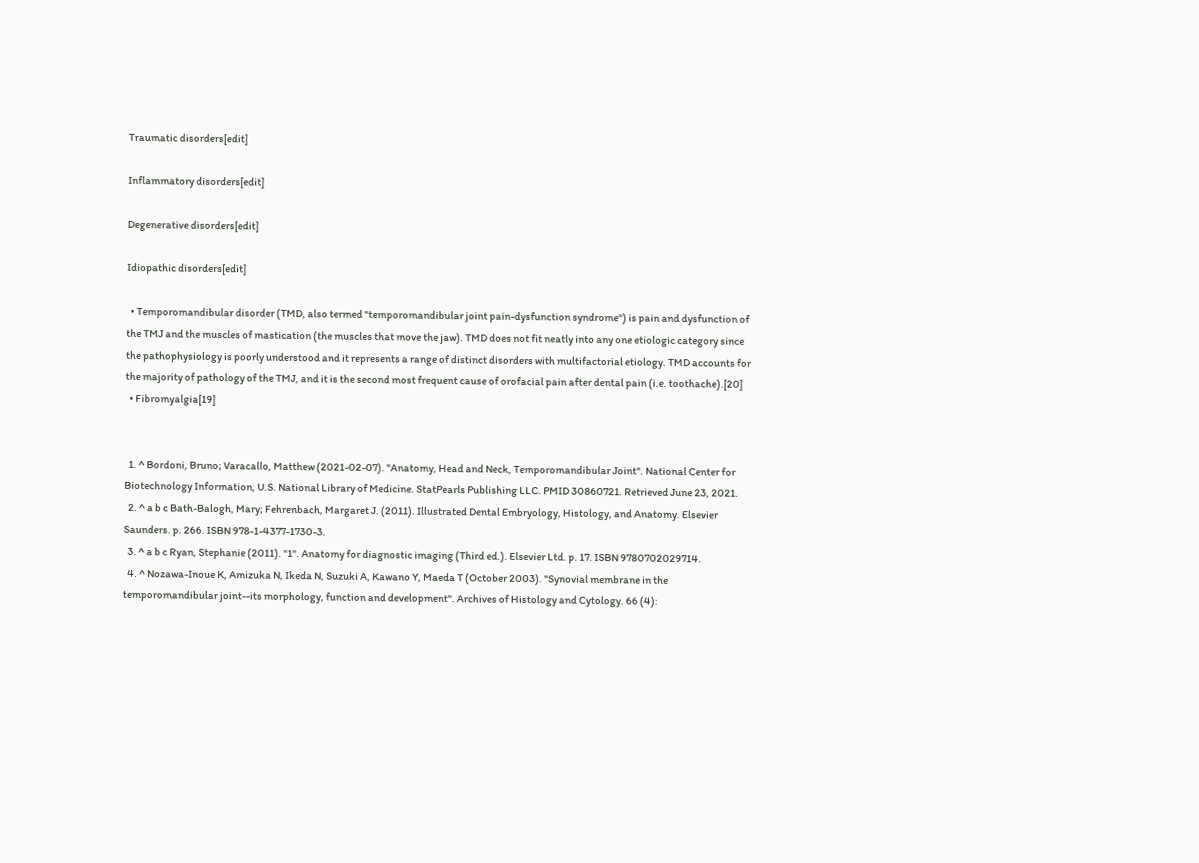Traumatic disorders[edit]

Inflammatory disorders[edit]

Degenerative disorders[edit]

Idiopathic disorders[edit]

  • Temporomandibular disorder (TMD, also termed "temporomandibular joint pain-dysfunction syndrome") is pain and dysfunction of the TMJ and the muscles of mastication (the muscles that move the jaw). TMD does not fit neatly into any one etiologic category since the pathophysiology is poorly understood and it represents a range of distinct disorders with multifactorial etiology. TMD accounts for the majority of pathology of the TMJ, and it is the second most frequent cause of orofacial pain after dental pain (i.e. toothache).[20]
  • Fibromyalgia[19]


  1. ^ Bordoni, Bruno; Varacallo, Matthew (2021-02-07). "Anatomy, Head and Neck, Temporomandibular Joint". National Center for Biotechnology Information, U.S. National Library of Medicine. StatPearls Publishing LLC. PMID 30860721. Retrieved June 23, 2021.
  2. ^ a b c Bath-Balogh, Mary; Fehrenbach, Margaret J. (2011). Illustrated Dental Embryology, Histology, and Anatomy. Elsevier Saunders. p. 266. ISBN 978-1-4377-1730-3.
  3. ^ a b c Ryan, Stephanie (2011). "1". Anatomy for diagnostic imaging (Third ed.). Elsevier Ltd. p. 17. ISBN 9780702029714.
  4. ^ Nozawa-Inoue K, Amizuka N, Ikeda N, Suzuki A, Kawano Y, Maeda T (October 2003). "Synovial membrane in the temporomandibular joint--its morphology, function and development". Archives of Histology and Cytology. 66 (4):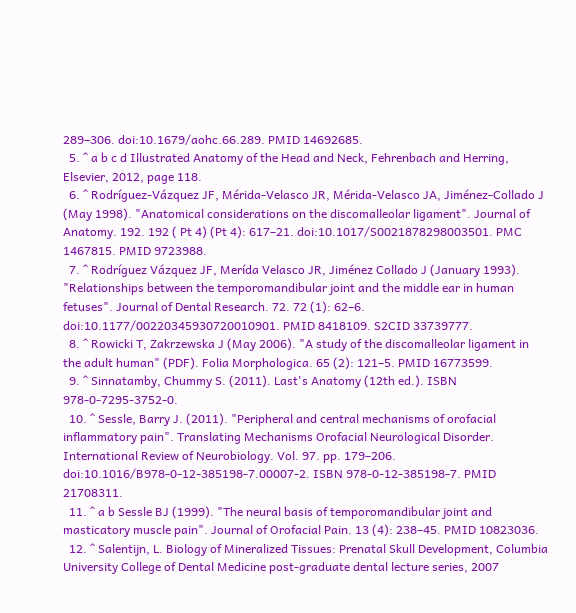289–306. doi:10.1679/aohc.66.289. PMID 14692685.
  5. ^ a b c d Illustrated Anatomy of the Head and Neck, Fehrenbach and Herring, Elsevier, 2012, page 118.
  6. ^ Rodríguez-Vázquez JF, Mérida-Velasco JR, Mérida-Velasco JA, Jiménez-Collado J (May 1998). "Anatomical considerations on the discomalleolar ligament". Journal of Anatomy. 192. 192 ( Pt 4) (Pt 4): 617–21. doi:10.1017/S0021878298003501. PMC 1467815. PMID 9723988.
  7. ^ Rodríguez Vázquez JF, Merída Velasco JR, Jiménez Collado J (January 1993). "Relationships between the temporomandibular joint and the middle ear in human fetuses". Journal of Dental Research. 72. 72 (1): 62–6. doi:10.1177/00220345930720010901. PMID 8418109. S2CID 33739777.
  8. ^ Rowicki T, Zakrzewska J (May 2006). "A study of the discomalleolar ligament in the adult human" (PDF). Folia Morphologica. 65 (2): 121–5. PMID 16773599.
  9. ^ Sinnatamby, Chummy S. (2011). Last's Anatomy (12th ed.). ISBN 978-0-7295-3752-0.
  10. ^ Sessle, Barry J. (2011). "Peripheral and central mechanisms of orofacial inflammatory pain". Translating Mechanisms Orofacial Neurological Disorder. International Review of Neurobiology. Vol. 97. pp. 179–206. doi:10.1016/B978-0-12-385198-7.00007-2. ISBN 978-0-12-385198-7. PMID 21708311.
  11. ^ a b Sessle BJ (1999). "The neural basis of temporomandibular joint and masticatory muscle pain". Journal of Orofacial Pain. 13 (4): 238–45. PMID 10823036.
  12. ^ Salentijn, L. Biology of Mineralized Tissues: Prenatal Skull Development, Columbia University College of Dental Medicine post-graduate dental lecture series, 2007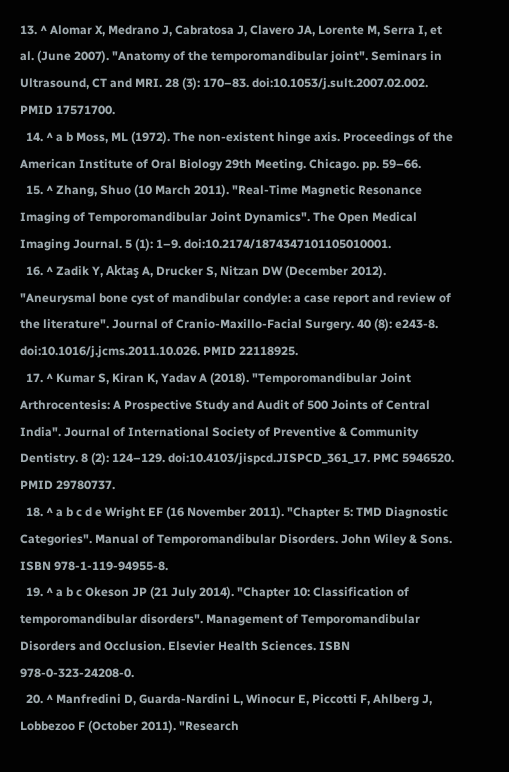13. ^ Alomar X, Medrano J, Cabratosa J, Clavero JA, Lorente M, Serra I, et al. (June 2007). "Anatomy of the temporomandibular joint". Seminars in Ultrasound, CT and MRI. 28 (3): 170–83. doi:10.1053/j.sult.2007.02.002. PMID 17571700.
  14. ^ a b Moss, ML (1972). The non-existent hinge axis. Proceedings of the American Institute of Oral Biology 29th Meeting. Chicago. pp. 59–66.
  15. ^ Zhang, Shuo (10 March 2011). "Real-Time Magnetic Resonance Imaging of Temporomandibular Joint Dynamics". The Open Medical Imaging Journal. 5 (1): 1–9. doi:10.2174/1874347101105010001.
  16. ^ Zadik Y, Aktaş A, Drucker S, Nitzan DW (December 2012). "Aneurysmal bone cyst of mandibular condyle: a case report and review of the literature". Journal of Cranio-Maxillo-Facial Surgery. 40 (8): e243-8. doi:10.1016/j.jcms.2011.10.026. PMID 22118925.
  17. ^ Kumar S, Kiran K, Yadav A (2018). "Temporomandibular Joint Arthrocentesis: A Prospective Study and Audit of 500 Joints of Central India". Journal of International Society of Preventive & Community Dentistry. 8 (2): 124–129. doi:10.4103/jispcd.JISPCD_361_17. PMC 5946520. PMID 29780737.
  18. ^ a b c d e Wright EF (16 November 2011). "Chapter 5: TMD Diagnostic Categories". Manual of Temporomandibular Disorders. John Wiley & Sons. ISBN 978-1-119-94955-8.
  19. ^ a b c Okeson JP (21 July 2014). "Chapter 10: Classification of temporomandibular disorders". Management of Temporomandibular Disorders and Occlusion. Elsevier Health Sciences. ISBN 978-0-323-24208-0.
  20. ^ Manfredini D, Guarda-Nardini L, Winocur E, Piccotti F, Ahlberg J, Lobbezoo F (October 2011). "Research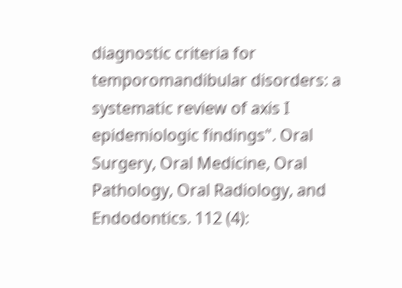diagnostic criteria for temporomandibular disorders: a systematic review of axis I epidemiologic findings". Oral Surgery, Oral Medicine, Oral Pathology, Oral Radiology, and Endodontics. 112 (4):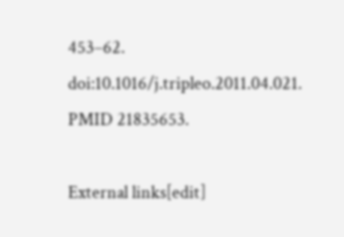453–62. doi:10.1016/j.tripleo.2011.04.021. PMID 21835653.

External links[edit]